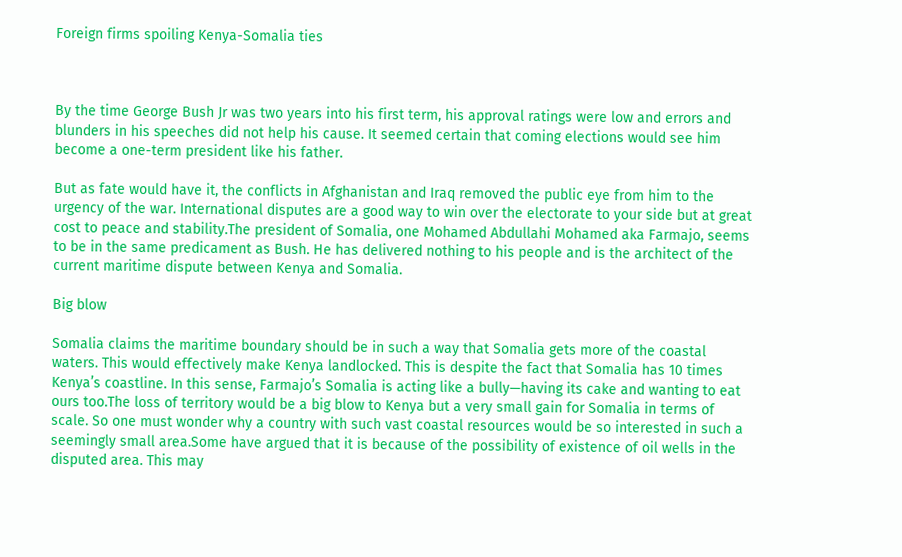Foreign firms spoiling Kenya-Somalia ties



By the time George Bush Jr was two years into his first term, his approval ratings were low and errors and blunders in his speeches did not help his cause. It seemed certain that coming elections would see him become a one-term president like his father.

But as fate would have it, the conflicts in Afghanistan and Iraq removed the public eye from him to the urgency of the war. International disputes are a good way to win over the electorate to your side but at great cost to peace and stability.The president of Somalia, one Mohamed Abdullahi Mohamed aka Farmajo, seems to be in the same predicament as Bush. He has delivered nothing to his people and is the architect of the current maritime dispute between Kenya and Somalia.

Big blow

Somalia claims the maritime boundary should be in such a way that Somalia gets more of the coastal waters. This would effectively make Kenya landlocked. This is despite the fact that Somalia has 10 times Kenya’s coastline. In this sense, Farmajo’s Somalia is acting like a bully—having its cake and wanting to eat ours too.The loss of territory would be a big blow to Kenya but a very small gain for Somalia in terms of scale. So one must wonder why a country with such vast coastal resources would be so interested in such a seemingly small area.Some have argued that it is because of the possibility of existence of oil wells in the disputed area. This may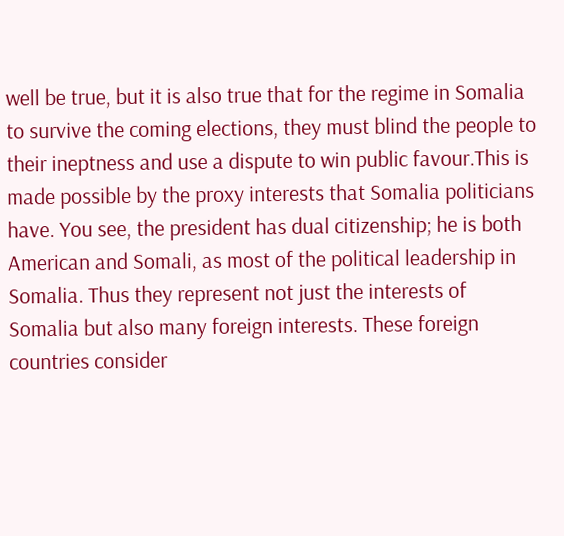well be true, but it is also true that for the regime in Somalia to survive the coming elections, they must blind the people to their ineptness and use a dispute to win public favour.This is made possible by the proxy interests that Somalia politicians have. You see, the president has dual citizenship; he is both American and Somali, as most of the political leadership in Somalia. Thus they represent not just the interests of Somalia but also many foreign interests. These foreign countries consider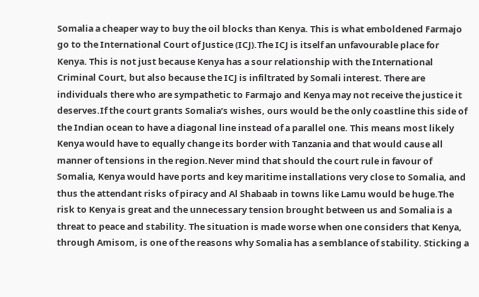Somalia a cheaper way to buy the oil blocks than Kenya. This is what emboldened Farmajo go to the International Court of Justice (ICJ).The ICJ is itself an unfavourable place for Kenya. This is not just because Kenya has a sour relationship with the International Criminal Court, but also because the ICJ is infiltrated by Somali interest. There are individuals there who are sympathetic to Farmajo and Kenya may not receive the justice it deserves.If the court grants Somalia’s wishes, ours would be the only coastline this side of the Indian ocean to have a diagonal line instead of a parallel one. This means most likely Kenya would have to equally change its border with Tanzania and that would cause all manner of tensions in the region.Never mind that should the court rule in favour of Somalia, Kenya would have ports and key maritime installations very close to Somalia, and thus the attendant risks of piracy and Al Shabaab in towns like Lamu would be huge.The risk to Kenya is great and the unnecessary tension brought between us and Somalia is a threat to peace and stability. The situation is made worse when one considers that Kenya, through Amisom, is one of the reasons why Somalia has a semblance of stability. Sticking a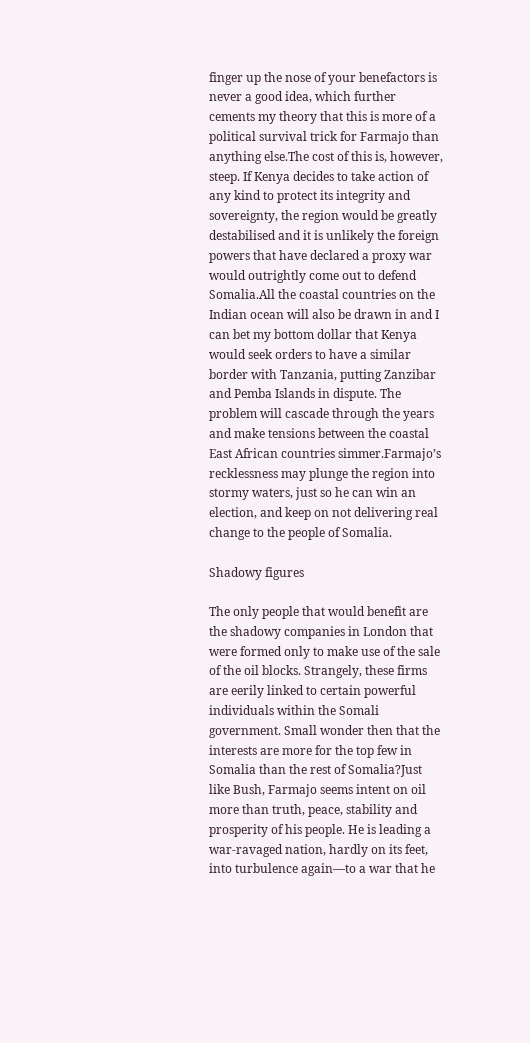finger up the nose of your benefactors is never a good idea, which further cements my theory that this is more of a political survival trick for Farmajo than anything else.The cost of this is, however, steep. If Kenya decides to take action of any kind to protect its integrity and sovereignty, the region would be greatly destabilised and it is unlikely the foreign powers that have declared a proxy war would outrightly come out to defend Somalia.All the coastal countries on the Indian ocean will also be drawn in and I can bet my bottom dollar that Kenya would seek orders to have a similar border with Tanzania, putting Zanzibar and Pemba Islands in dispute. The problem will cascade through the years and make tensions between the coastal East African countries simmer.Farmajo’s recklessness may plunge the region into stormy waters, just so he can win an election, and keep on not delivering real change to the people of Somalia.

Shadowy figures

The only people that would benefit are the shadowy companies in London that were formed only to make use of the sale of the oil blocks. Strangely, these firms are eerily linked to certain powerful individuals within the Somali government. Small wonder then that the interests are more for the top few in Somalia than the rest of Somalia?Just like Bush, Farmajo seems intent on oil more than truth, peace, stability and prosperity of his people. He is leading a war-ravaged nation, hardly on its feet, into turbulence again—to a war that he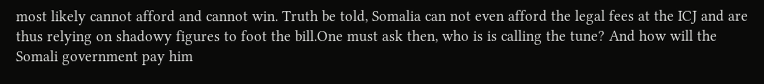most likely cannot afford and cannot win. Truth be told, Somalia can not even afford the legal fees at the ICJ and are thus relying on shadowy figures to foot the bill.One must ask then, who is is calling the tune? And how will the Somali government pay him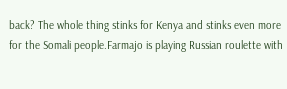back? The whole thing stinks for Kenya and stinks even more for the Somali people.Farmajo is playing Russian roulette with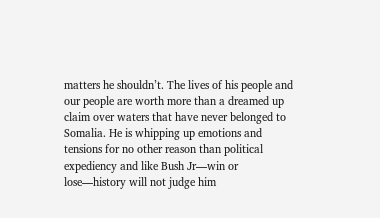matters he shouldn’t. The lives of his people and our people are worth more than a dreamed up claim over waters that have never belonged to Somalia. He is whipping up emotions and tensions for no other reason than political expediency and like Bush Jr—win or lose—history will not judge him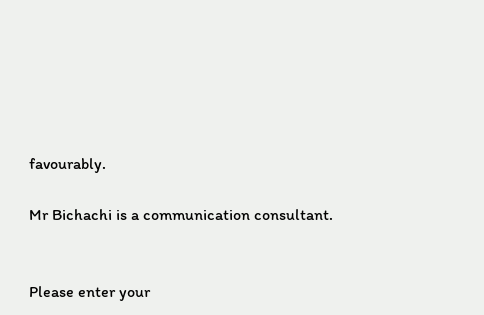favourably.

Mr Bichachi is a communication consultant.


Please enter your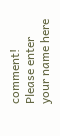comment!
Please enter your name here